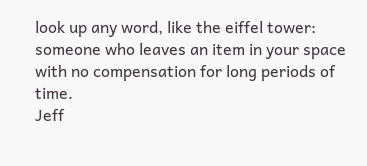look up any word, like the eiffel tower:
someone who leaves an item in your space with no compensation for long periods of time.
Jeff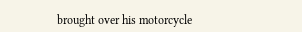brought over his motorcycle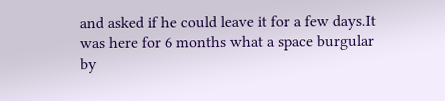and asked if he could leave it for a few days.It was here for 6 months what a space burgular
by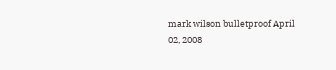mark wilson bulletproof April 02, 2008